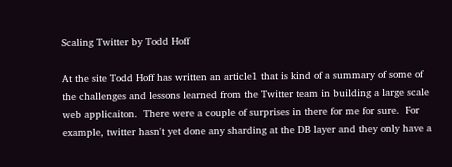Scaling Twitter by Todd Hoff

At the site Todd Hoff has written an article1 that is kind of a summary of some of the challenges and lessons learned from the Twitter team in building a large scale web applicaiton.  There were a couple of surprises in there for me for sure.  For example, twitter hasn't yet done any sharding at the DB layer and they only have a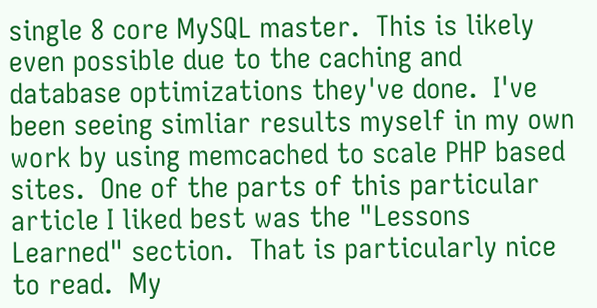single 8 core MySQL master.  This is likely even possible due to the caching and database optimizations they've done.  I've been seeing simliar results myself in my own work by using memcached to scale PHP based sites.  One of the parts of this particular article I liked best was the "Lessons Learned" section.  That is particularly nice to read.  My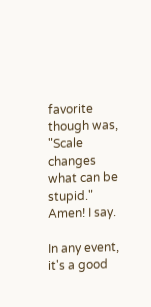favorite though was, "Scale changes what can be stupid."  Amen! I say.

In any event, it's a good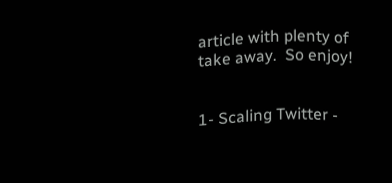article with plenty of take away.  So enjoy!


1- Scaling Twitter -